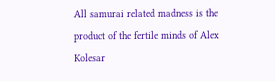All samurai related madness is the product of the fertile minds of Alex Kolesar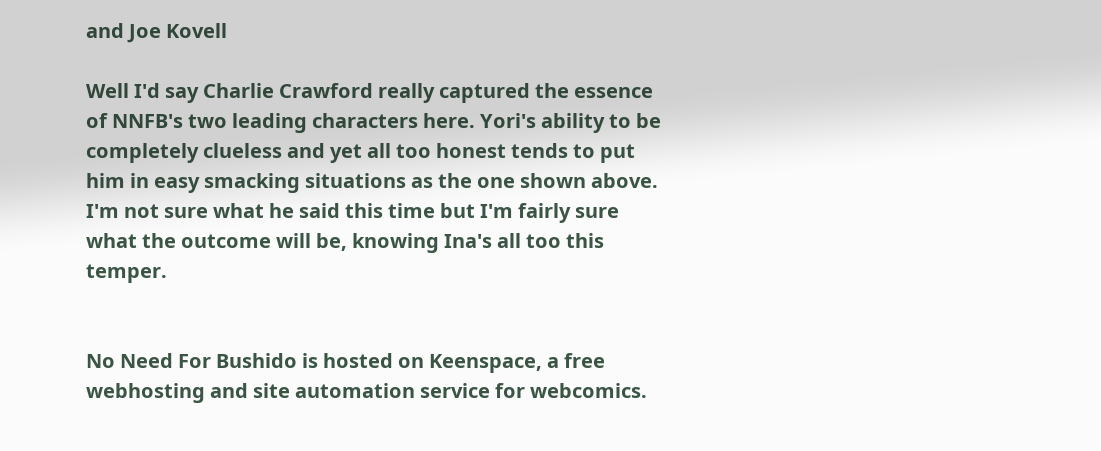and Joe Kovell

Well I'd say Charlie Crawford really captured the essence of NNFB's two leading characters here. Yori's ability to be completely clueless and yet all too honest tends to put him in easy smacking situations as the one shown above. I'm not sure what he said this time but I'm fairly sure what the outcome will be, knowing Ina's all too this temper.


No Need For Bushido is hosted on Keenspace, a free webhosting and site automation service for webcomics.